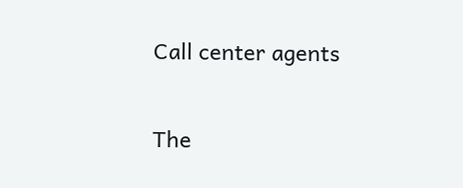Call center agents

The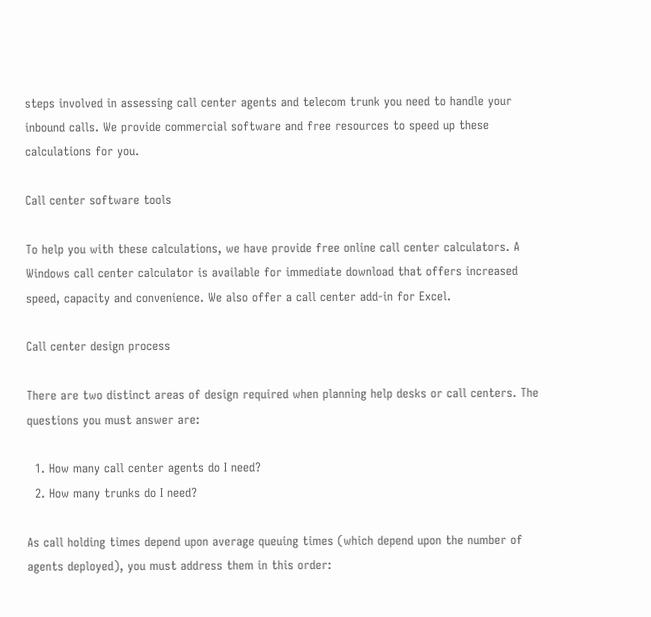steps involved in assessing call center agents and telecom trunk you need to handle your inbound calls. We provide commercial software and free resources to speed up these calculations for you.

Call center software tools

To help you with these calculations, we have provide free online call center calculators. A Windows call center calculator is available for immediate download that offers increased speed, capacity and convenience. We also offer a call center add-in for Excel.

Call center design process

There are two distinct areas of design required when planning help desks or call centers. The questions you must answer are:

  1. How many call center agents do I need?
  2. How many trunks do I need?

As call holding times depend upon average queuing times (which depend upon the number of agents deployed), you must address them in this order: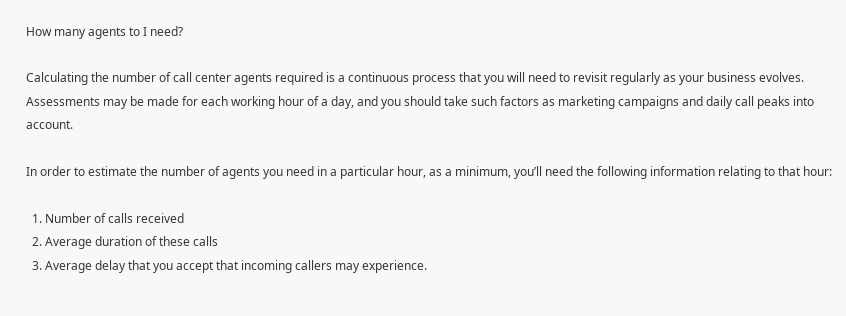How many agents to I need?

Calculating the number of call center agents required is a continuous process that you will need to revisit regularly as your business evolves. Assessments may be made for each working hour of a day, and you should take such factors as marketing campaigns and daily call peaks into account.

In order to estimate the number of agents you need in a particular hour, as a minimum, you’ll need the following information relating to that hour:

  1. Number of calls received
  2. Average duration of these calls
  3. Average delay that you accept that incoming callers may experience.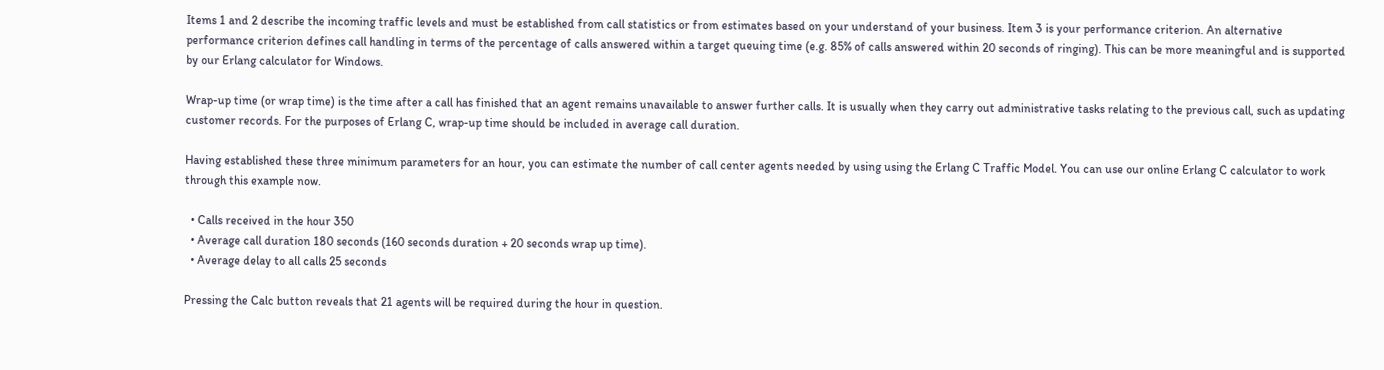Items 1 and 2 describe the incoming traffic levels and must be established from call statistics or from estimates based on your understand of your business. Item 3 is your performance criterion. An alternative performance criterion defines call handling in terms of the percentage of calls answered within a target queuing time (e.g. 85% of calls answered within 20 seconds of ringing). This can be more meaningful and is supported by our Erlang calculator for Windows.

Wrap-up time (or wrap time) is the time after a call has finished that an agent remains unavailable to answer further calls. It is usually when they carry out administrative tasks relating to the previous call, such as updating customer records. For the purposes of Erlang C, wrap-up time should be included in average call duration.

Having established these three minimum parameters for an hour, you can estimate the number of call center agents needed by using using the Erlang C Traffic Model. You can use our online Erlang C calculator to work through this example now.

  • Calls received in the hour 350
  • Average call duration 180 seconds (160 seconds duration + 20 seconds wrap up time).
  • Average delay to all calls 25 seconds

Pressing the Calc button reveals that 21 agents will be required during the hour in question.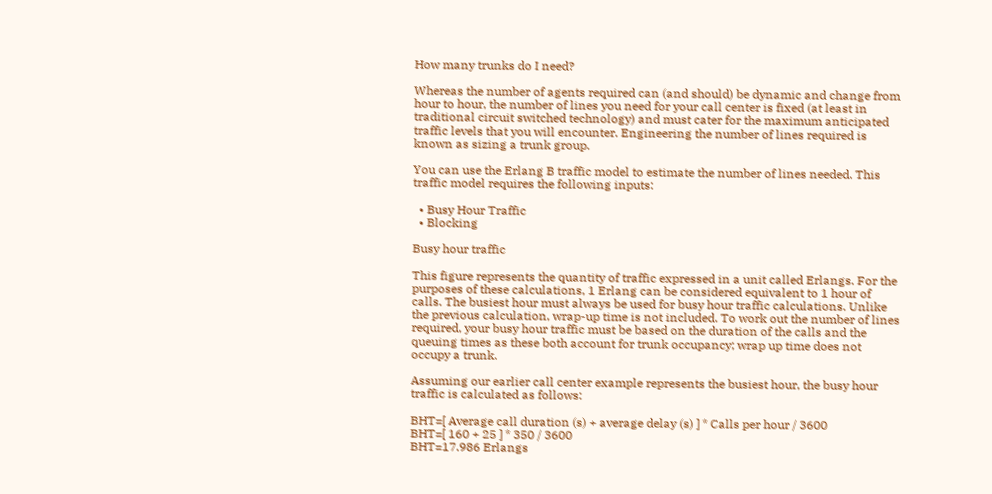How many trunks do I need?

Whereas the number of agents required can (and should) be dynamic and change from hour to hour, the number of lines you need for your call center is fixed (at least in traditional circuit switched technology) and must cater for the maximum anticipated traffic levels that you will encounter. Engineering the number of lines required is known as sizing a trunk group.

You can use the Erlang B traffic model to estimate the number of lines needed. This traffic model requires the following inputs:

  • Busy Hour Traffic
  • Blocking

Busy hour traffic

This figure represents the quantity of traffic expressed in a unit called Erlangs. For the purposes of these calculations, 1 Erlang can be considered equivalent to 1 hour of calls. The busiest hour must always be used for busy hour traffic calculations. Unlike the previous calculation, wrap-up time is not included. To work out the number of lines required, your busy hour traffic must be based on the duration of the calls and the queuing times as these both account for trunk occupancy; wrap up time does not occupy a trunk.

Assuming our earlier call center example represents the busiest hour, the busy hour traffic is calculated as follows:

BHT=[ Average call duration (s) + average delay (s) ] * Calls per hour / 3600
BHT=[ 160 + 25 ] * 350 / 3600
BHT=17.986 Erlangs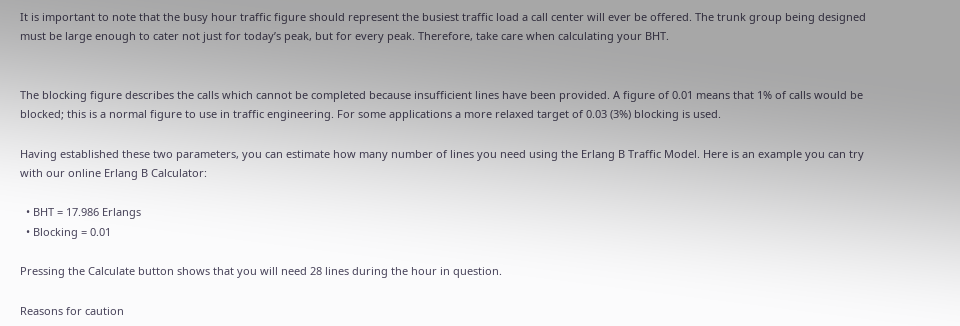It is important to note that the busy hour traffic figure should represent the busiest traffic load a call center will ever be offered. The trunk group being designed must be large enough to cater not just for today’s peak, but for every peak. Therefore, take care when calculating your BHT.


The blocking figure describes the calls which cannot be completed because insufficient lines have been provided. A figure of 0.01 means that 1% of calls would be blocked; this is a normal figure to use in traffic engineering. For some applications a more relaxed target of 0.03 (3%) blocking is used.

Having established these two parameters, you can estimate how many number of lines you need using the Erlang B Traffic Model. Here is an example you can try with our online Erlang B Calculator:

  • BHT = 17.986 Erlangs
  • Blocking = 0.01

Pressing the Calculate button shows that you will need 28 lines during the hour in question.

Reasons for caution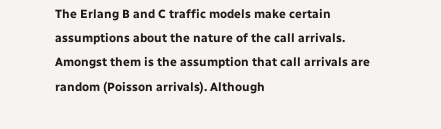The Erlang B and C traffic models make certain assumptions about the nature of the call arrivals. Amongst them is the assumption that call arrivals are random (Poisson arrivals). Although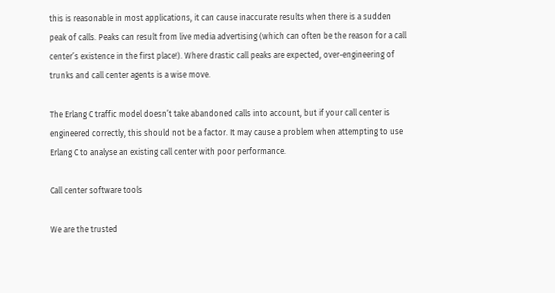this is reasonable in most applications, it can cause inaccurate results when there is a sudden peak of calls. Peaks can result from live media advertising (which can often be the reason for a call center’s existence in the first place!). Where drastic call peaks are expected, over-engineering of trunks and call center agents is a wise move.

The Erlang C traffic model doesn’t take abandoned calls into account, but if your call center is engineered correctly, this should not be a factor. It may cause a problem when attempting to use Erlang C to analyse an existing call center with poor performance.

Call center software tools

We are the trusted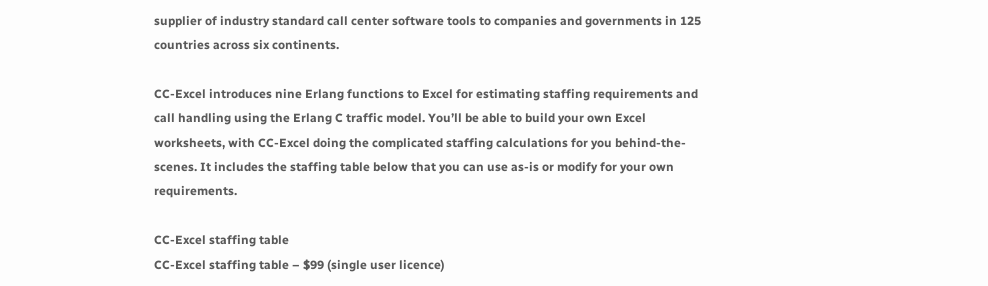supplier of industry standard call center software tools to companies and governments in 125 countries across six continents.

CC-Excel introduces nine Erlang functions to Excel for estimating staffing requirements and call handling using the Erlang C traffic model. You’ll be able to build your own Excel worksheets, with CC-Excel doing the complicated staffing calculations for you behind-the-scenes. It includes the staffing table below that you can use as-is or modify for your own requirements.

CC-Excel staffing table
CC-Excel staffing table – $99 (single user licence)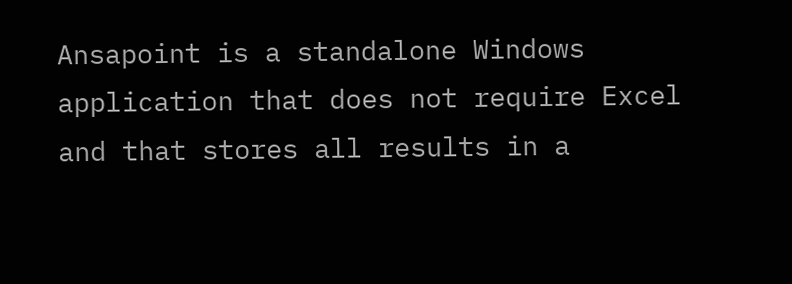Ansapoint is a standalone Windows application that does not require Excel and that stores all results in a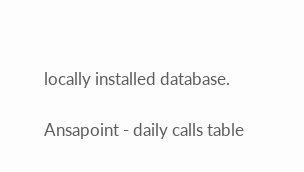locally installed database.

Ansapoint - daily calls table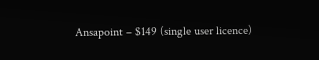Ansapoint – $149 (single user licence)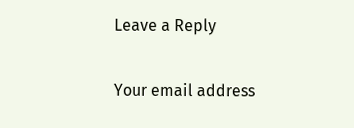Leave a Reply

Your email address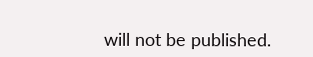will not be published.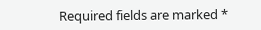Required fields are marked *